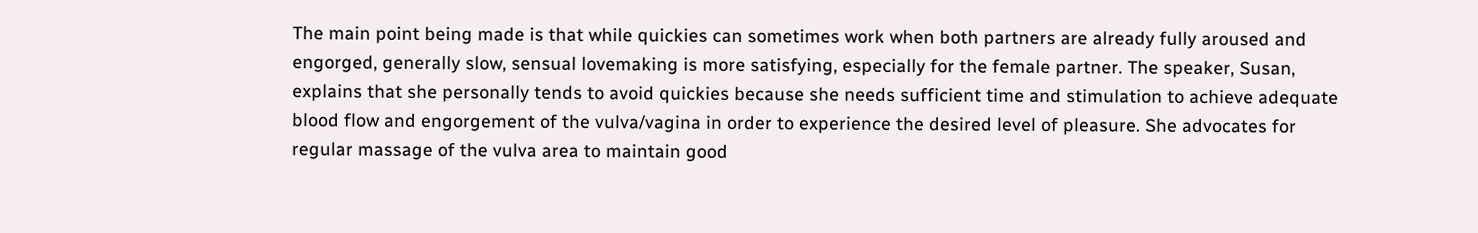The main point being made is that while quickies can sometimes work when both partners are already fully aroused and engorged, generally slow, sensual lovemaking is more satisfying, especially for the female partner. The speaker, Susan, explains that she personally tends to avoid quickies because she needs sufficient time and stimulation to achieve adequate blood flow and engorgement of the vulva/vagina in order to experience the desired level of pleasure. She advocates for regular massage of the vulva area to maintain good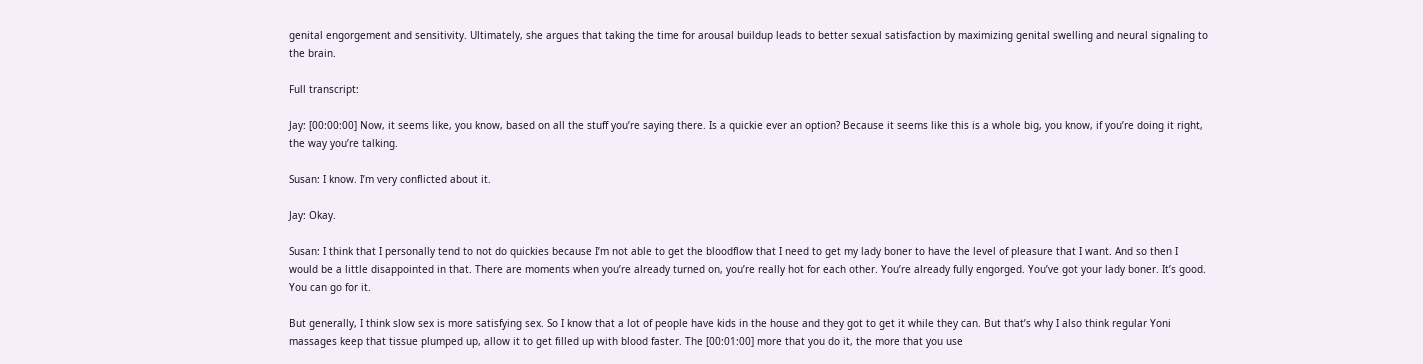genital engorgement and sensitivity. Ultimately, she argues that taking the time for arousal buildup leads to better sexual satisfaction by maximizing genital swelling and neural signaling to the brain.

Full transcript:

Jay: [00:00:00] Now, it seems like, you know, based on all the stuff you’re saying there. Is a quickie ever an option? Because it seems like this is a whole big, you know, if you’re doing it right, the way you’re talking.

Susan: I know. I’m very conflicted about it.

Jay: Okay.

Susan: I think that I personally tend to not do quickies because I’m not able to get the bloodflow that I need to get my lady boner to have the level of pleasure that I want. And so then I would be a little disappointed in that. There are moments when you’re already turned on, you’re really hot for each other. You’re already fully engorged. You’ve got your lady boner. It’s good. You can go for it.

But generally, I think slow sex is more satisfying sex. So I know that a lot of people have kids in the house and they got to get it while they can. But that’s why I also think regular Yoni massages keep that tissue plumped up, allow it to get filled up with blood faster. The [00:01:00] more that you do it, the more that you use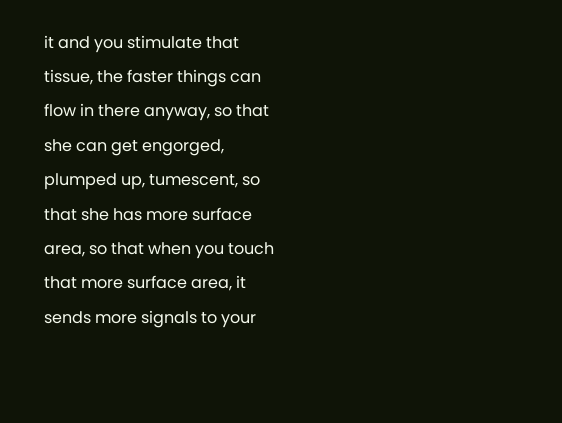it and you stimulate that tissue, the faster things can flow in there anyway, so that she can get engorged, plumped up, tumescent, so that she has more surface area, so that when you touch that more surface area, it sends more signals to your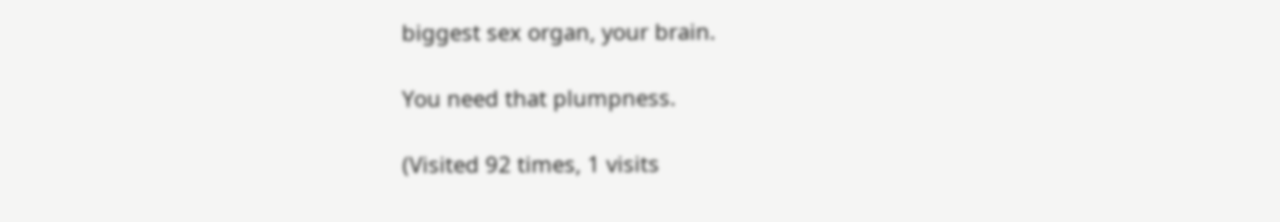biggest sex organ, your brain.

You need that plumpness.

(Visited 92 times, 1 visits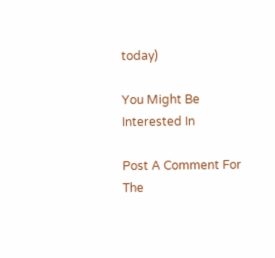today)

You Might Be Interested In

Post A Comment For The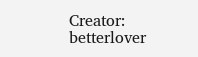Creator: betterlover